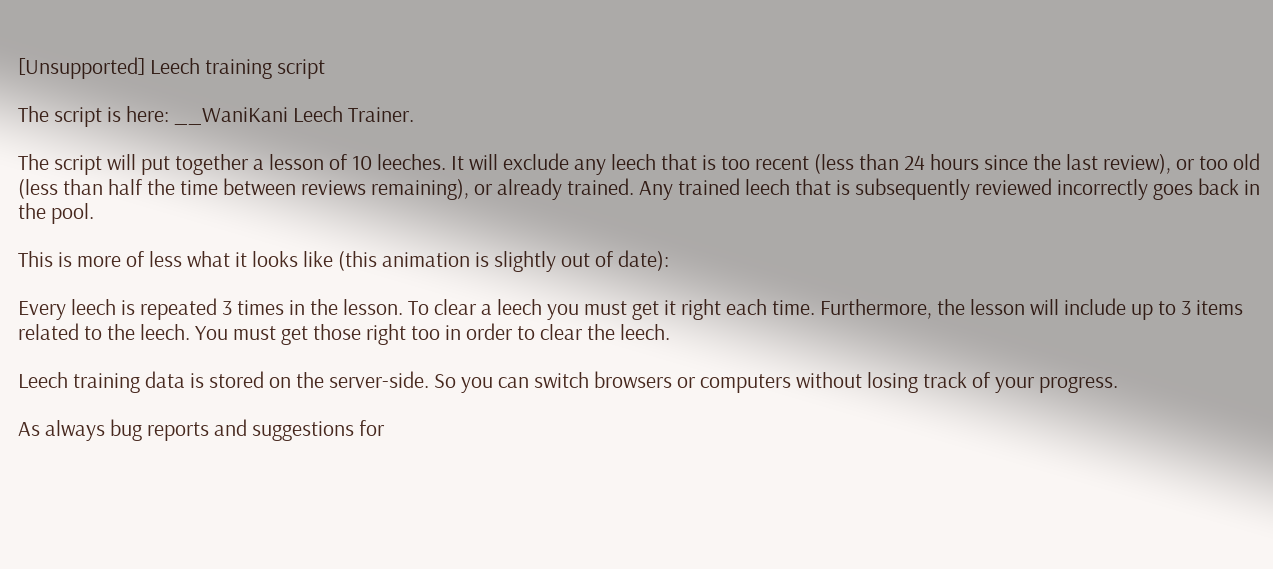[Unsupported] Leech training script

The script is here: __WaniKani Leech Trainer.

The script will put together a lesson of 10 leeches. It will exclude any leech that is too recent (less than 24 hours since the last review), or too old (less than half the time between reviews remaining), or already trained. Any trained leech that is subsequently reviewed incorrectly goes back in the pool.

This is more of less what it looks like (this animation is slightly out of date):

Every leech is repeated 3 times in the lesson. To clear a leech you must get it right each time. Furthermore, the lesson will include up to 3 items related to the leech. You must get those right too in order to clear the leech.

Leech training data is stored on the server-side. So you can switch browsers or computers without losing track of your progress.

As always bug reports and suggestions for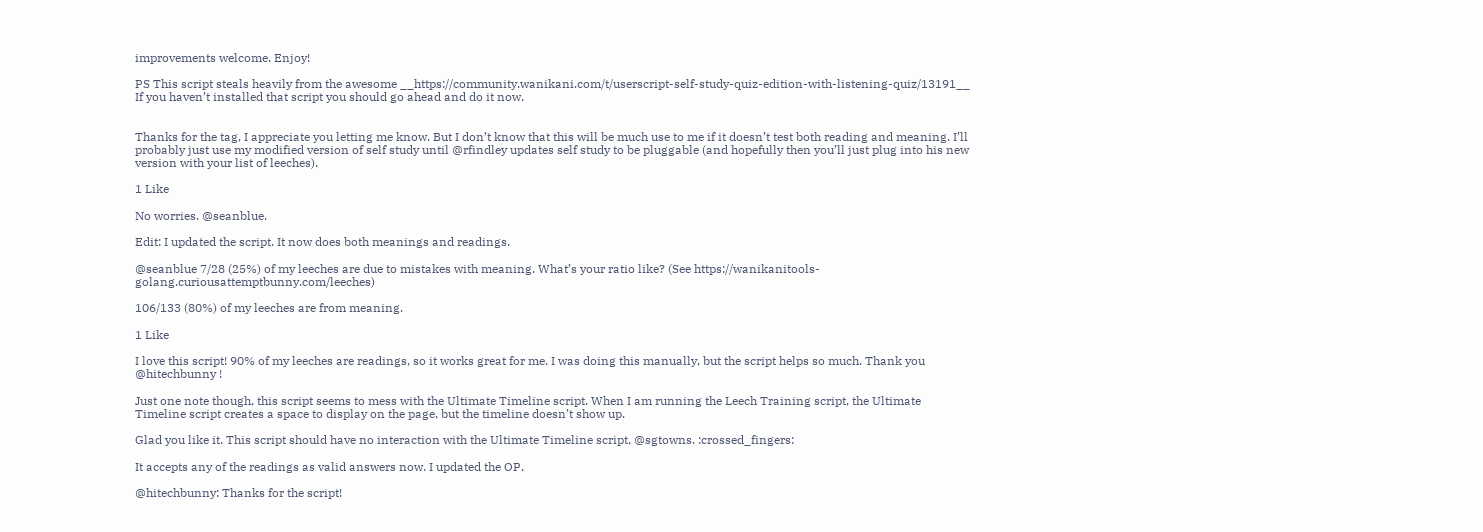improvements welcome. Enjoy!

PS This script steals heavily from the awesome __https://community.wanikani.com/t/userscript-self-study-quiz-edition-with-listening-quiz/13191__ If you haven’t installed that script you should go ahead and do it now.


Thanks for the tag, I appreciate you letting me know. But I don’t know that this will be much use to me if it doesn’t test both reading and meaning. I’ll probably just use my modified version of self study until @rfindley updates self study to be pluggable (and hopefully then you’ll just plug into his new version with your list of leeches).

1 Like

No worries. @seanblue.

Edit: I updated the script. It now does both meanings and readings.

@seanblue 7/28 (25%) of my leeches are due to mistakes with meaning. What’s your ratio like? (See https://wanikanitools-golang.curiousattemptbunny.com/leeches)

106/133 (80%) of my leeches are from meaning.

1 Like

I love this script! 90% of my leeches are readings, so it works great for me. I was doing this manually, but the script helps so much. Thank you @hitechbunny !

Just one note though, this script seems to mess with the Ultimate Timeline script. When I am running the Leech Training script, the Ultimate Timeline script creates a space to display on the page, but the timeline doesn’t show up.

Glad you like it. This script should have no interaction with the Ultimate Timeline script, @sgtowns. :crossed_fingers:

It accepts any of the readings as valid answers now. I updated the OP.

@hitechbunny: Thanks for the script!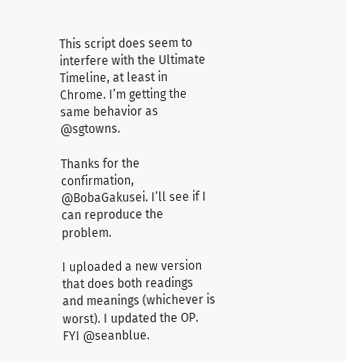This script does seem to interfere with the Ultimate Timeline, at least in Chrome. I’m getting the same behavior as @sgtowns.

Thanks for the confirmation, @BobaGakusei. I’ll see if I can reproduce the problem.

I uploaded a new version that does both readings and meanings (whichever is worst). I updated the OP. FYI @seanblue.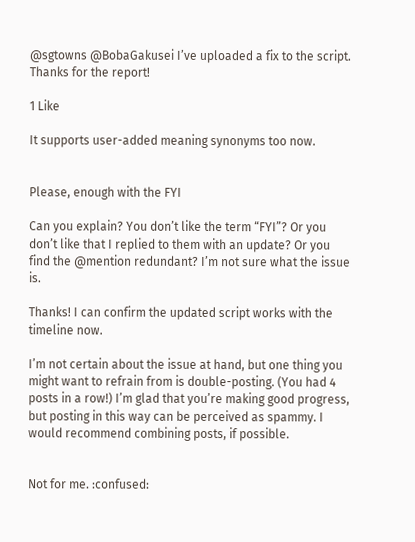@sgtowns @BobaGakusei I’ve uploaded a fix to the script. Thanks for the report!

1 Like

It supports user-added meaning synonyms too now.


Please, enough with the FYI

Can you explain? You don’t like the term “FYI”? Or you don’t like that I replied to them with an update? Or you find the @mention redundant? I’m not sure what the issue is.

Thanks! I can confirm the updated script works with the timeline now.

I’m not certain about the issue at hand, but one thing you might want to refrain from is double-posting. (You had 4 posts in a row!) I’m glad that you’re making good progress, but posting in this way can be perceived as spammy. I would recommend combining posts, if possible.


Not for me. :confused: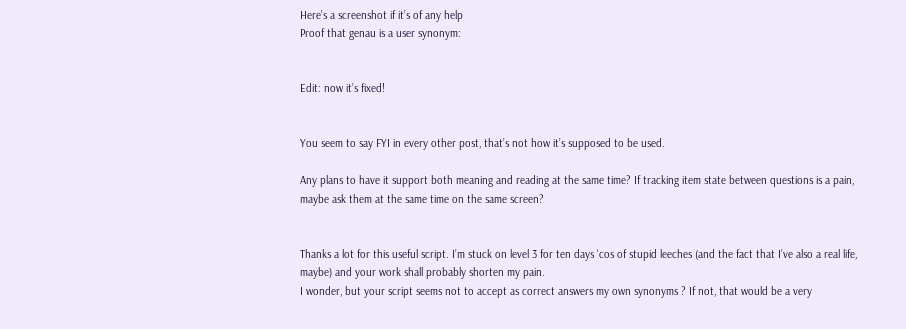Here’s a screenshot if it’s of any help
Proof that genau is a user synonym:


Edit: now it’s fixed!


You seem to say FYI in every other post, that’s not how it’s supposed to be used.

Any plans to have it support both meaning and reading at the same time? If tracking item state between questions is a pain, maybe ask them at the same time on the same screen?


Thanks a lot for this useful script. I’m stuck on level 3 for ten days 'cos of stupid leeches (and the fact that I’ve also a real life, maybe) and your work shall probably shorten my pain.
I wonder, but your script seems not to accept as correct answers my own synonyms ? If not, that would be a very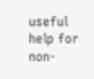useful help for non-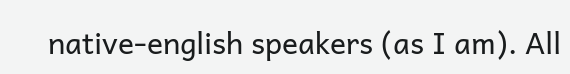native-english speakers (as I am). All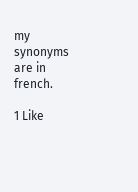my synonyms are in french.

1 Like